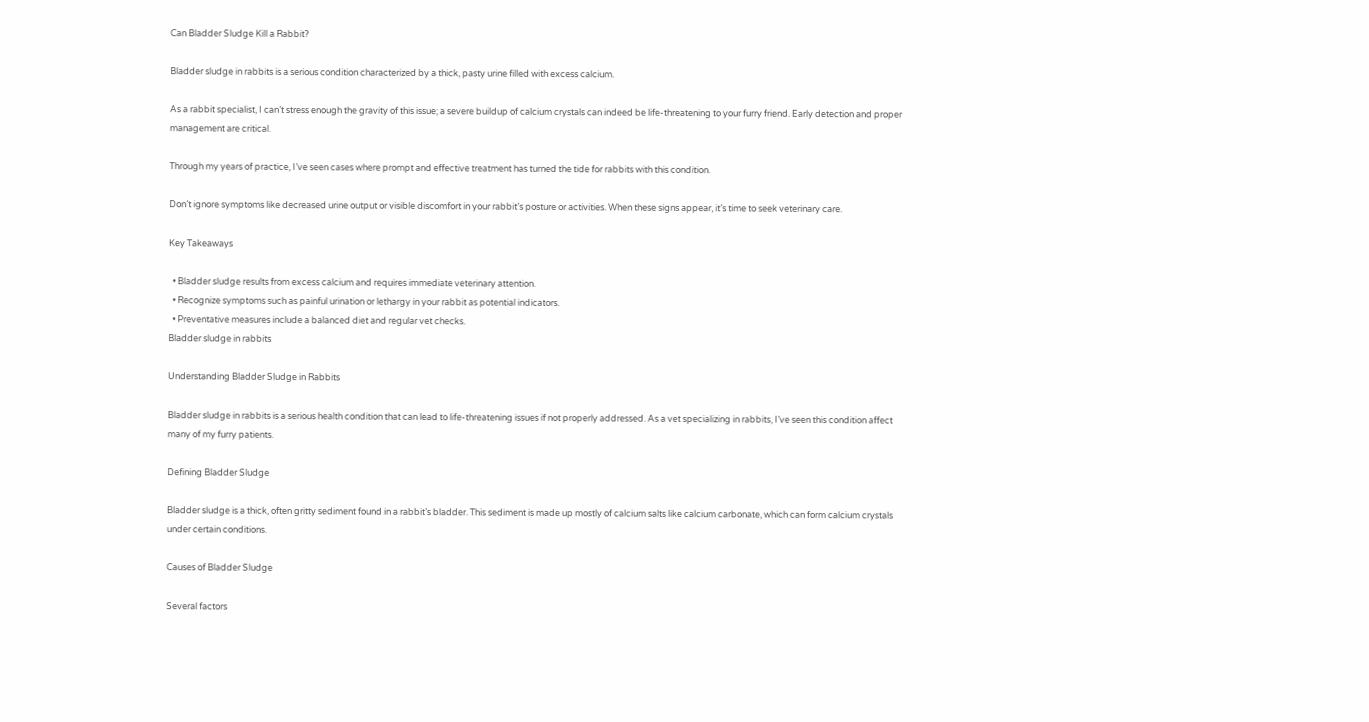Can Bladder Sludge Kill a Rabbit?

Bladder sludge in rabbits is a serious condition characterized by a thick, pasty urine filled with excess calcium.

As a rabbit specialist, I can’t stress enough the gravity of this issue; a severe buildup of calcium crystals can indeed be life-threatening to your furry friend. Early detection and proper management are critical.

Through my years of practice, I’ve seen cases where prompt and effective treatment has turned the tide for rabbits with this condition.

Don’t ignore symptoms like decreased urine output or visible discomfort in your rabbit’s posture or activities. When these signs appear, it’s time to seek veterinary care.

Key Takeaways

  • Bladder sludge results from excess calcium and requires immediate veterinary attention.
  • Recognize symptoms such as painful urination or lethargy in your rabbit as potential indicators.
  • Preventative measures include a balanced diet and regular vet checks.
Bladder sludge in rabbits

Understanding Bladder Sludge in Rabbits

Bladder sludge in rabbits is a serious health condition that can lead to life-threatening issues if not properly addressed. As a vet specializing in rabbits, I’ve seen this condition affect many of my furry patients.

Defining Bladder Sludge

Bladder sludge is a thick, often gritty sediment found in a rabbit’s bladder. This sediment is made up mostly of calcium salts like calcium carbonate, which can form calcium crystals under certain conditions.

Causes of Bladder Sludge

Several factors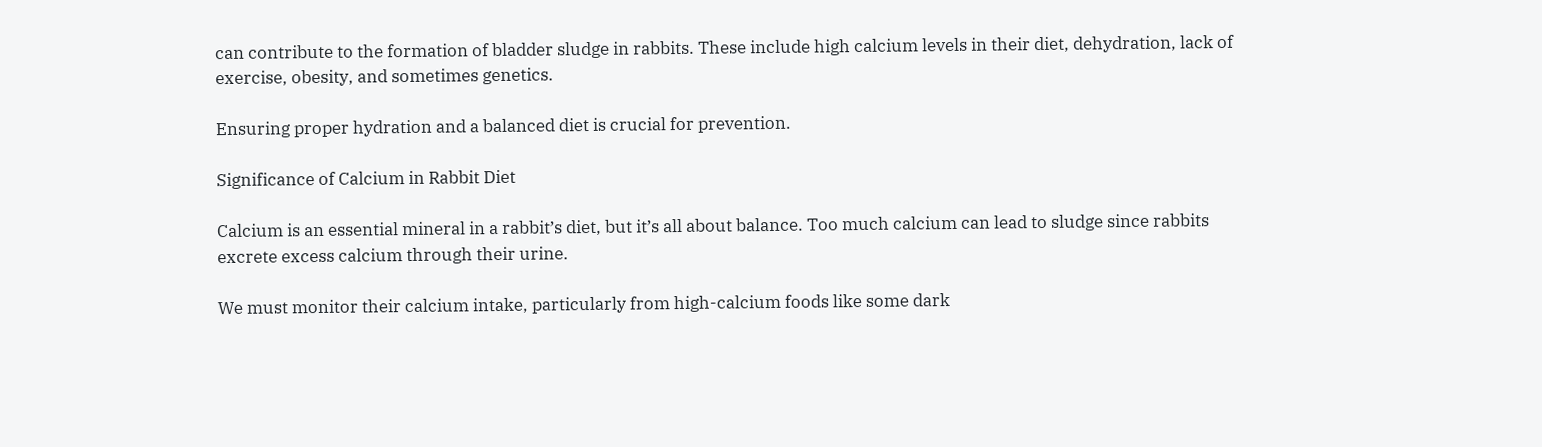can contribute to the formation of bladder sludge in rabbits. These include high calcium levels in their diet, dehydration, lack of exercise, obesity, and sometimes genetics.

Ensuring proper hydration and a balanced diet is crucial for prevention.

Significance of Calcium in Rabbit Diet

Calcium is an essential mineral in a rabbit’s diet, but it’s all about balance. Too much calcium can lead to sludge since rabbits excrete excess calcium through their urine.

We must monitor their calcium intake, particularly from high-calcium foods like some dark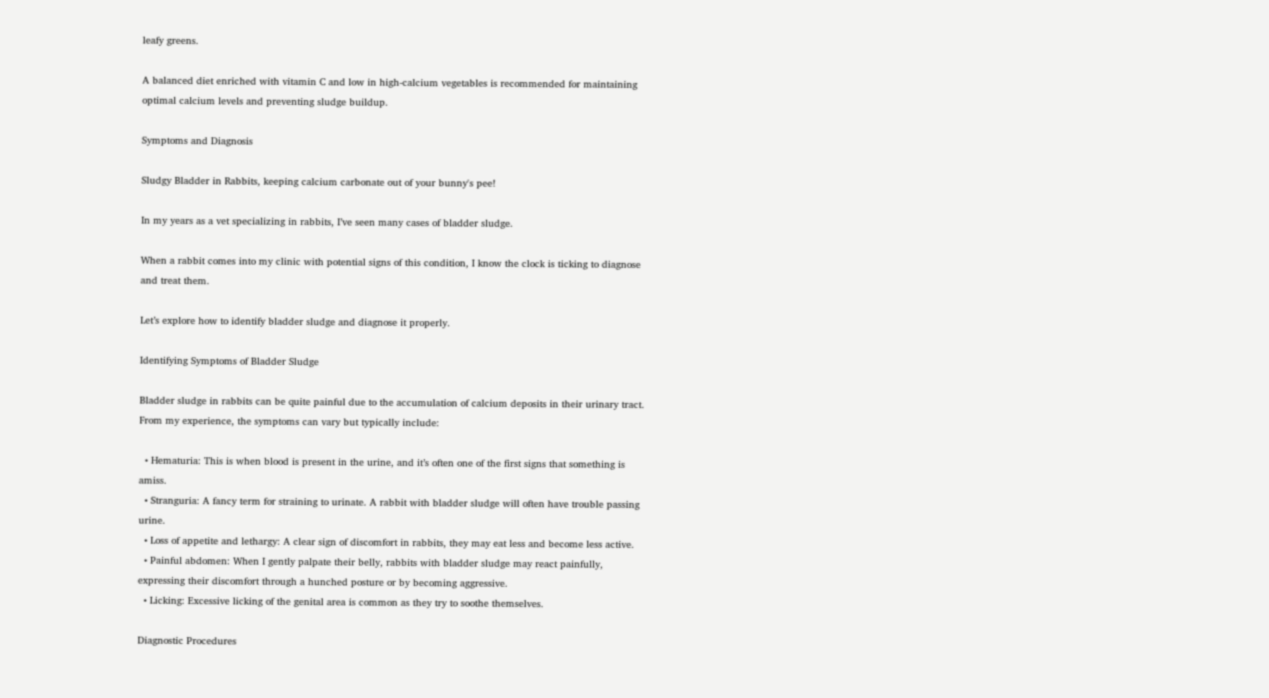leafy greens.

A balanced diet enriched with vitamin C and low in high-calcium vegetables is recommended for maintaining optimal calcium levels and preventing sludge buildup.

Symptoms and Diagnosis

Sludgy Bladder in Rabbits, keeping calcium carbonate out of your bunny's pee!

In my years as a vet specializing in rabbits, I’ve seen many cases of bladder sludge.

When a rabbit comes into my clinic with potential signs of this condition, I know the clock is ticking to diagnose and treat them.

Let’s explore how to identify bladder sludge and diagnose it properly.

Identifying Symptoms of Bladder Sludge

Bladder sludge in rabbits can be quite painful due to the accumulation of calcium deposits in their urinary tract. From my experience, the symptoms can vary but typically include:

  • Hematuria: This is when blood is present in the urine, and it’s often one of the first signs that something is amiss.
  • Stranguria: A fancy term for straining to urinate. A rabbit with bladder sludge will often have trouble passing urine.
  • Loss of appetite and lethargy: A clear sign of discomfort in rabbits, they may eat less and become less active.
  • Painful abdomen: When I gently palpate their belly, rabbits with bladder sludge may react painfully, expressing their discomfort through a hunched posture or by becoming aggressive.
  • Licking: Excessive licking of the genital area is common as they try to soothe themselves.

Diagnostic Procedures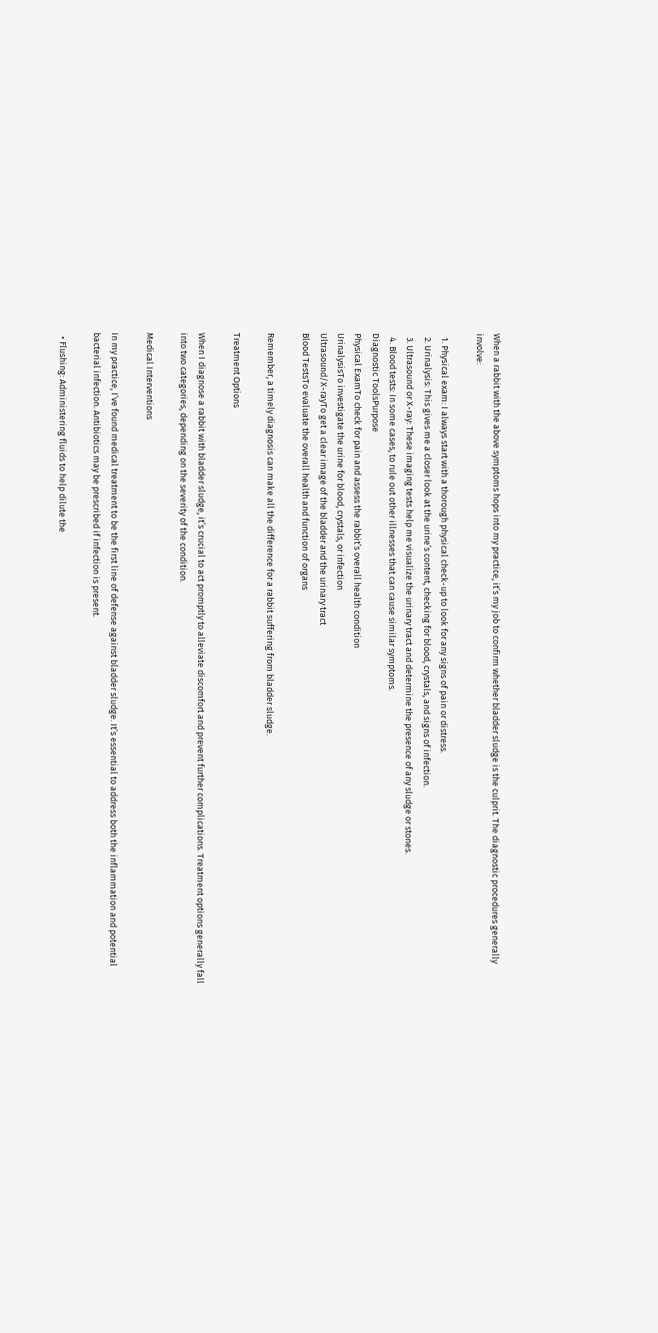When a rabbit with the above symptoms hops into my practice, it’s my job to confirm whether bladder sludge is the culprit. The diagnostic procedures generally involve:

  1. Physical exam: I always start with a thorough physical check-up to look for any signs of pain or distress.
  2. Urinalysis: This gives me a closer look at the urine’s content, checking for blood, crystals, and signs of infection.
  3. Ultrasound or X-ray: These imaging tests help me visualize the urinary tract and determine the presence of any sludge or stones.
  4. Blood tests: In some cases, to rule out other illnesses that can cause similar symptoms.
Diagnostic ToolsPurpose
Physical ExamTo check for pain and assess the rabbit’s overall health condition
UrinalysisTo investigate the urine for blood, crystals, or infection
Ultrasound/X-rayTo get a clear image of the bladder and the urinary tract
Blood TestsTo evaluate the overall health and function of organs

Remember, a timely diagnosis can make all the difference for a rabbit suffering from bladder sludge.

Treatment Options

When I diagnose a rabbit with bladder sludge, it’s crucial to act promptly to alleviate discomfort and prevent further complications. Treatment options generally fall into two categories, depending on the severity of the condition.

Medical Interventions

In my practice, I’ve found medical treatment to be the first line of defense against bladder sludge. It’s essential to address both the inflammation and potential bacterial infection. Antibiotics may be prescribed if infection is present.

  • Flushing: Administering fluids to help dilute the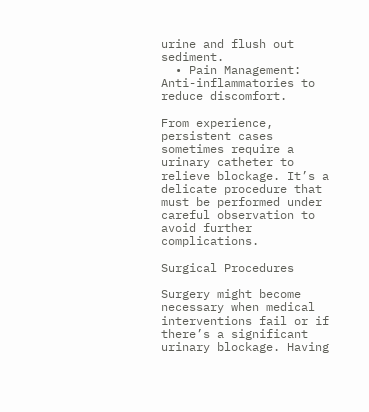urine and flush out sediment.
  • Pain Management: Anti-inflammatories to reduce discomfort.

From experience, persistent cases sometimes require a urinary catheter to relieve blockage. It’s a delicate procedure that must be performed under careful observation to avoid further complications.

Surgical Procedures

Surgery might become necessary when medical interventions fail or if there’s a significant urinary blockage. Having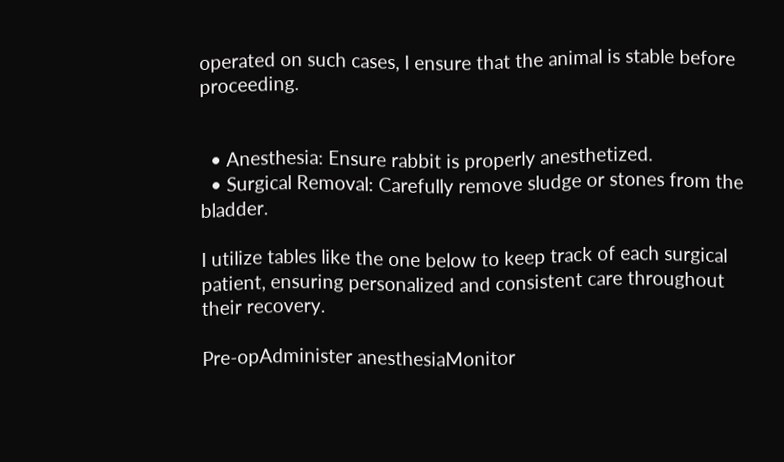operated on such cases, I ensure that the animal is stable before proceeding.


  • Anesthesia: Ensure rabbit is properly anesthetized.
  • Surgical Removal: Carefully remove sludge or stones from the bladder.

I utilize tables like the one below to keep track of each surgical patient, ensuring personalized and consistent care throughout their recovery.

Pre-opAdminister anesthesiaMonitor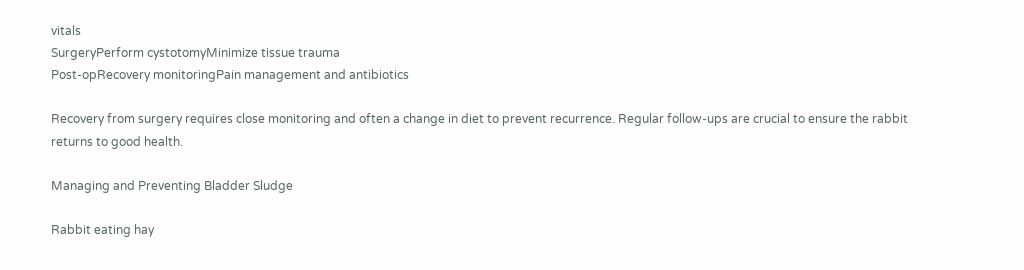vitals
SurgeryPerform cystotomyMinimize tissue trauma
Post-opRecovery monitoringPain management and antibiotics

Recovery from surgery requires close monitoring and often a change in diet to prevent recurrence. Regular follow-ups are crucial to ensure the rabbit returns to good health.

Managing and Preventing Bladder Sludge

Rabbit eating hay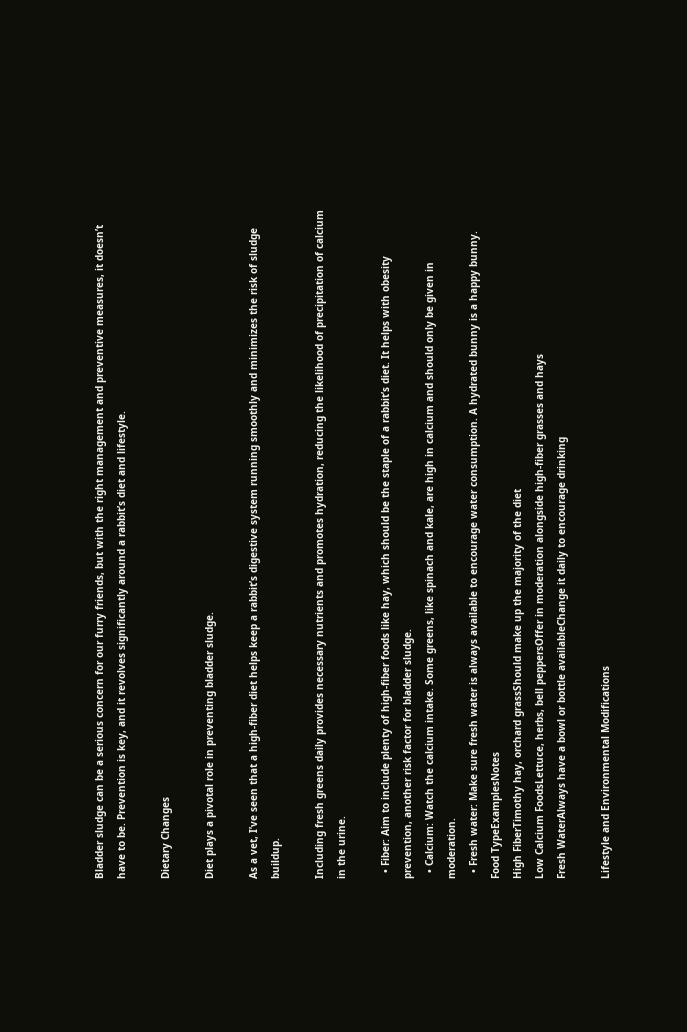Bladder sludge can be a serious concern for our furry friends, but with the right management and preventive measures, it doesn’t have to be. Prevention is key, and it revolves significantly around a rabbit’s diet and lifestyle.

Dietary Changes

Diet plays a pivotal role in preventing bladder sludge.

As a vet, I’ve seen that a high-fiber diet helps keep a rabbit’s digestive system running smoothly and minimizes the risk of sludge buildup.

Including fresh greens daily provides necessary nutrients and promotes hydration, reducing the likelihood of precipitation of calcium in the urine.

  • Fiber: Aim to include plenty of high-fiber foods like hay, which should be the staple of a rabbit’s diet. It helps with obesity prevention, another risk factor for bladder sludge.
  • Calcium: Watch the calcium intake. Some greens, like spinach and kale, are high in calcium and should only be given in moderation.
  • Fresh water: Make sure fresh water is always available to encourage water consumption. A hydrated bunny is a happy bunny.
Food TypeExamplesNotes
High FiberTimothy hay, orchard grassShould make up the majority of the diet
Low Calcium FoodsLettuce, herbs, bell peppersOffer in moderation alongside high-fiber grasses and hays
Fresh WaterAlways have a bowl or bottle availableChange it daily to encourage drinking

Lifestyle and Environmental Modifications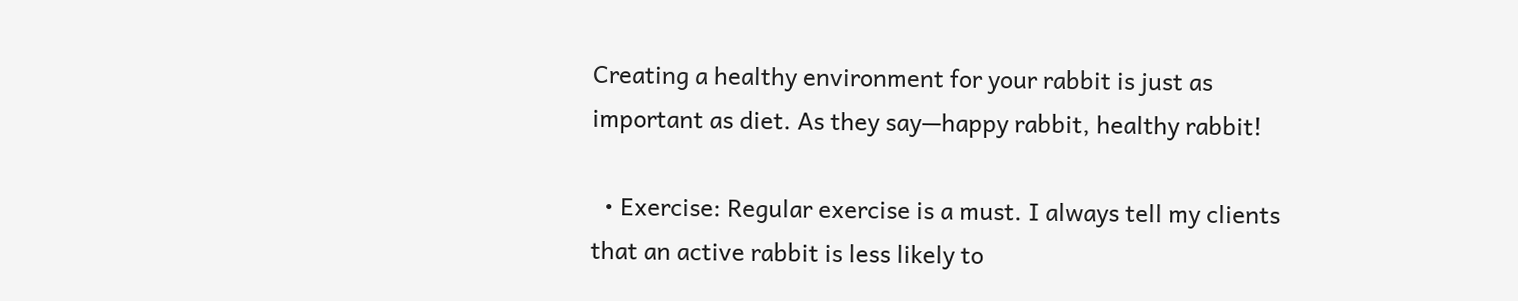Creating a healthy environment for your rabbit is just as important as diet. As they say—happy rabbit, healthy rabbit!

  • Exercise: Regular exercise is a must. I always tell my clients that an active rabbit is less likely to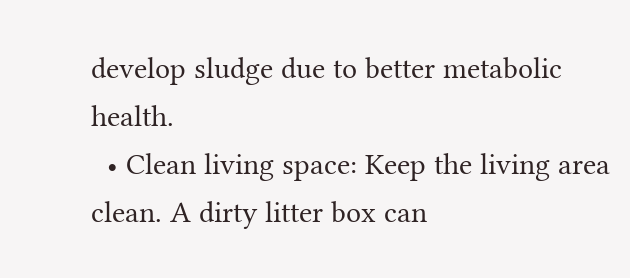develop sludge due to better metabolic health.
  • Clean living space: Keep the living area clean. A dirty litter box can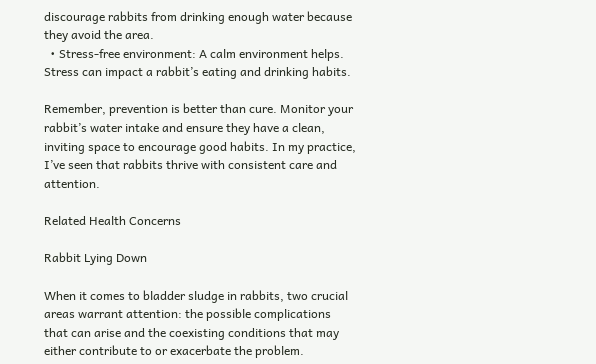discourage rabbits from drinking enough water because they avoid the area.
  • Stress-free environment: A calm environment helps. Stress can impact a rabbit’s eating and drinking habits.

Remember, prevention is better than cure. Monitor your rabbit’s water intake and ensure they have a clean, inviting space to encourage good habits. In my practice, I’ve seen that rabbits thrive with consistent care and attention.

Related Health Concerns

Rabbit Lying Down

When it comes to bladder sludge in rabbits, two crucial areas warrant attention: the possible complications that can arise and the coexisting conditions that may either contribute to or exacerbate the problem.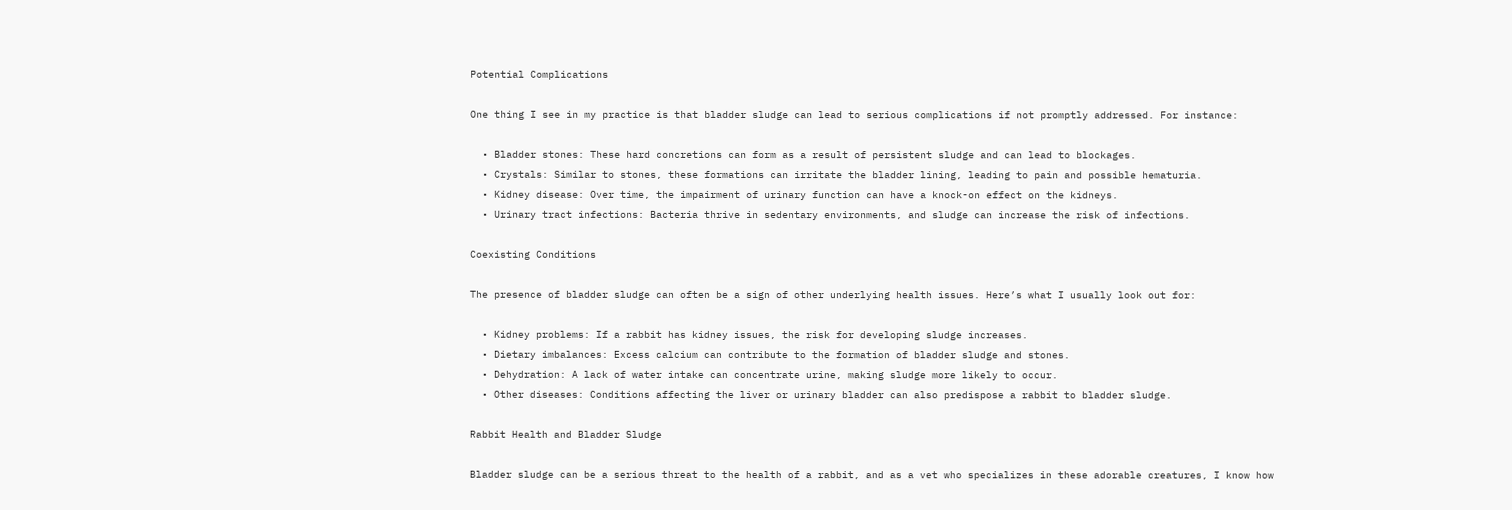Potential Complications

One thing I see in my practice is that bladder sludge can lead to serious complications if not promptly addressed. For instance:

  • Bladder stones: These hard concretions can form as a result of persistent sludge and can lead to blockages.
  • Crystals: Similar to stones, these formations can irritate the bladder lining, leading to pain and possible hematuria.
  • Kidney disease: Over time, the impairment of urinary function can have a knock-on effect on the kidneys.
  • Urinary tract infections: Bacteria thrive in sedentary environments, and sludge can increase the risk of infections.

Coexisting Conditions

The presence of bladder sludge can often be a sign of other underlying health issues. Here’s what I usually look out for:

  • Kidney problems: If a rabbit has kidney issues, the risk for developing sludge increases.
  • Dietary imbalances: Excess calcium can contribute to the formation of bladder sludge and stones.
  • Dehydration: A lack of water intake can concentrate urine, making sludge more likely to occur.
  • Other diseases: Conditions affecting the liver or urinary bladder can also predispose a rabbit to bladder sludge.

Rabbit Health and Bladder Sludge

Bladder sludge can be a serious threat to the health of a rabbit, and as a vet who specializes in these adorable creatures, I know how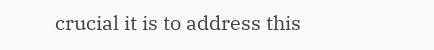crucial it is to address this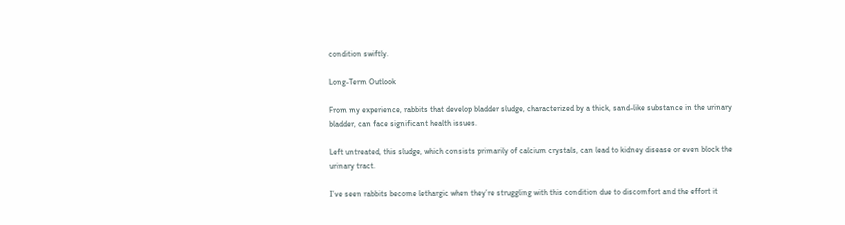condition swiftly.

Long-Term Outlook

From my experience, rabbits that develop bladder sludge, characterized by a thick, sand-like substance in the urinary bladder, can face significant health issues.

Left untreated, this sludge, which consists primarily of calcium crystals, can lead to kidney disease or even block the urinary tract.

I’ve seen rabbits become lethargic when they’re struggling with this condition due to discomfort and the effort it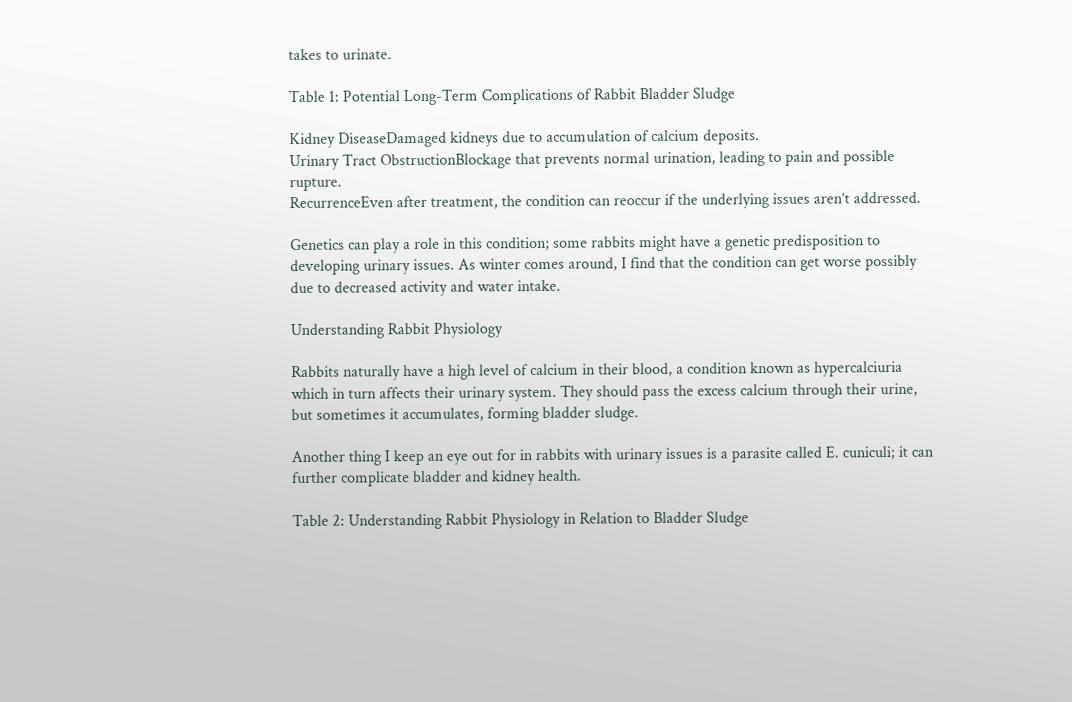takes to urinate.

Table 1: Potential Long-Term Complications of Rabbit Bladder Sludge

Kidney DiseaseDamaged kidneys due to accumulation of calcium deposits.
Urinary Tract ObstructionBlockage that prevents normal urination, leading to pain and possible rupture.
RecurrenceEven after treatment, the condition can reoccur if the underlying issues aren’t addressed.

Genetics can play a role in this condition; some rabbits might have a genetic predisposition to developing urinary issues. As winter comes around, I find that the condition can get worse possibly due to decreased activity and water intake.

Understanding Rabbit Physiology

Rabbits naturally have a high level of calcium in their blood, a condition known as hypercalciuria which in turn affects their urinary system. They should pass the excess calcium through their urine, but sometimes it accumulates, forming bladder sludge.

Another thing I keep an eye out for in rabbits with urinary issues is a parasite called E. cuniculi; it can further complicate bladder and kidney health.

Table 2: Understanding Rabbit Physiology in Relation to Bladder Sludge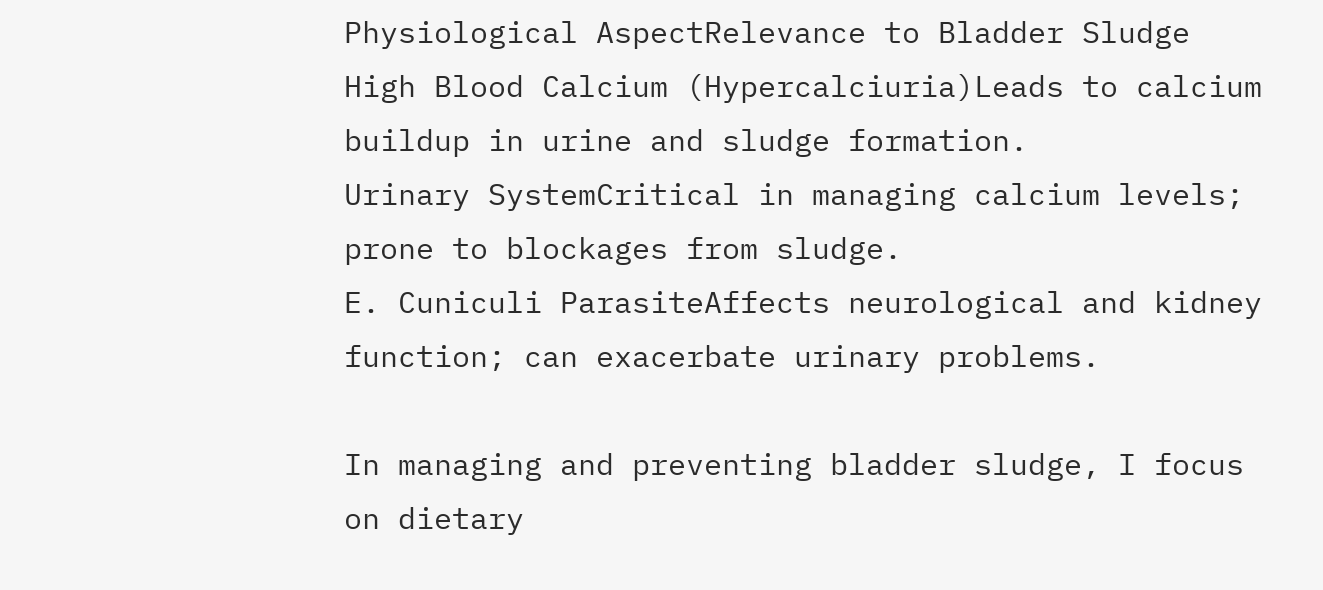Physiological AspectRelevance to Bladder Sludge
High Blood Calcium (Hypercalciuria)Leads to calcium buildup in urine and sludge formation.
Urinary SystemCritical in managing calcium levels; prone to blockages from sludge.
E. Cuniculi ParasiteAffects neurological and kidney function; can exacerbate urinary problems.

In managing and preventing bladder sludge, I focus on dietary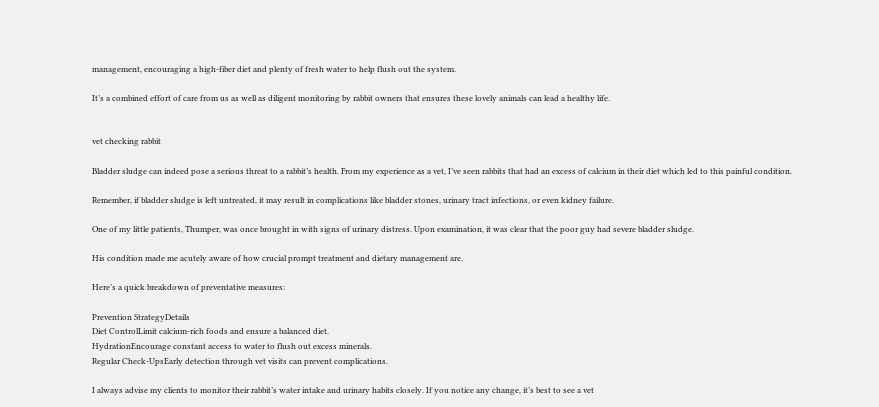management, encouraging a high-fiber diet and plenty of fresh water to help flush out the system.

It’s a combined effort of care from us as well as diligent monitoring by rabbit owners that ensures these lovely animals can lead a healthy life.


vet checking rabbit

Bladder sludge can indeed pose a serious threat to a rabbit’s health. From my experience as a vet, I’ve seen rabbits that had an excess of calcium in their diet which led to this painful condition.

Remember, if bladder sludge is left untreated, it may result in complications like bladder stones, urinary tract infections, or even kidney failure.

One of my little patients, Thumper, was once brought in with signs of urinary distress. Upon examination, it was clear that the poor guy had severe bladder sludge.

His condition made me acutely aware of how crucial prompt treatment and dietary management are.

Here’s a quick breakdown of preventative measures:

Prevention StrategyDetails
Diet ControlLimit calcium-rich foods and ensure a balanced diet.
HydrationEncourage constant access to water to flush out excess minerals.
Regular Check-UpsEarly detection through vet visits can prevent complications.

I always advise my clients to monitor their rabbit’s water intake and urinary habits closely. If you notice any change, it’s best to see a vet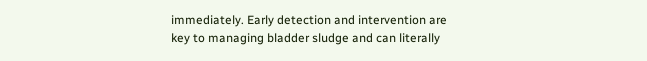immediately. Early detection and intervention are key to managing bladder sludge and can literally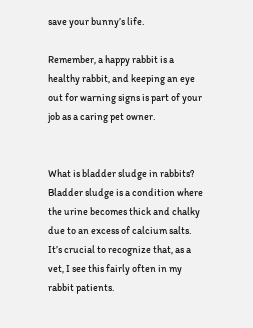save your bunny’s life.

Remember, a happy rabbit is a healthy rabbit, and keeping an eye out for warning signs is part of your job as a caring pet owner.


What is bladder sludge in rabbits? Bladder sludge is a condition where the urine becomes thick and chalky due to an excess of calcium salts. It’s crucial to recognize that, as a vet, I see this fairly often in my rabbit patients.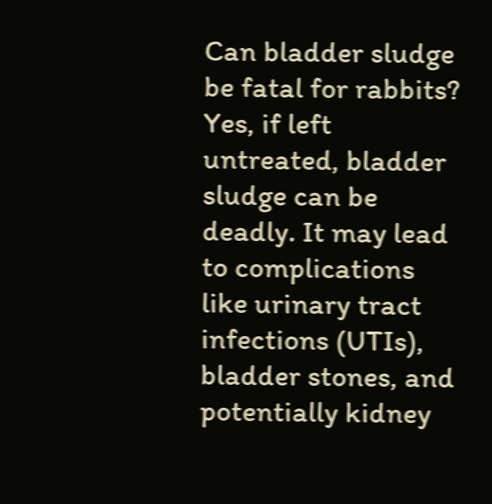Can bladder sludge be fatal for rabbits? Yes, if left untreated, bladder sludge can be deadly. It may lead to complications like urinary tract infections (UTIs), bladder stones, and potentially kidney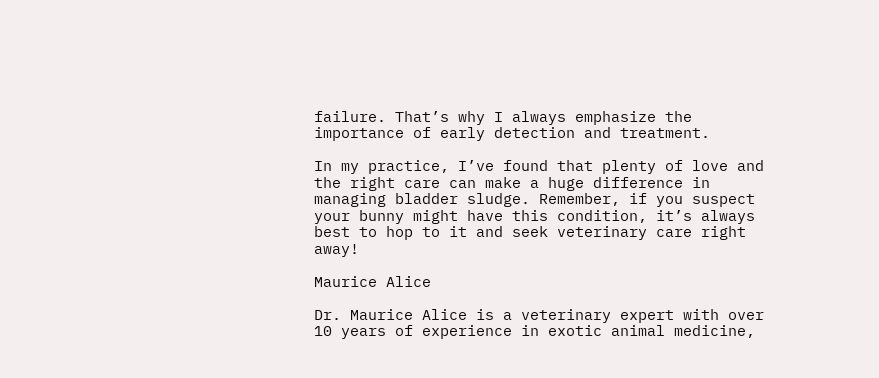failure. That’s why I always emphasize the importance of early detection and treatment.

In my practice, I’ve found that plenty of love and the right care can make a huge difference in managing bladder sludge. Remember, if you suspect your bunny might have this condition, it’s always best to hop to it and seek veterinary care right away!

Maurice Alice

Dr. Maurice Alice is a veterinary expert with over 10 years of experience in exotic animal medicine,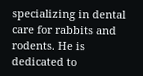specializing in dental care for rabbits and rodents. He is dedicated to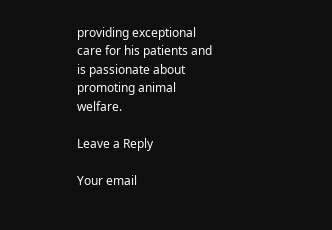providing exceptional care for his patients and is passionate about promoting animal welfare.

Leave a Reply

Your email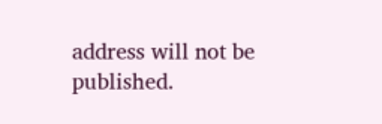address will not be published.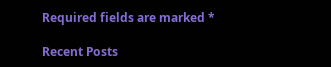Required fields are marked *

Recent Posts